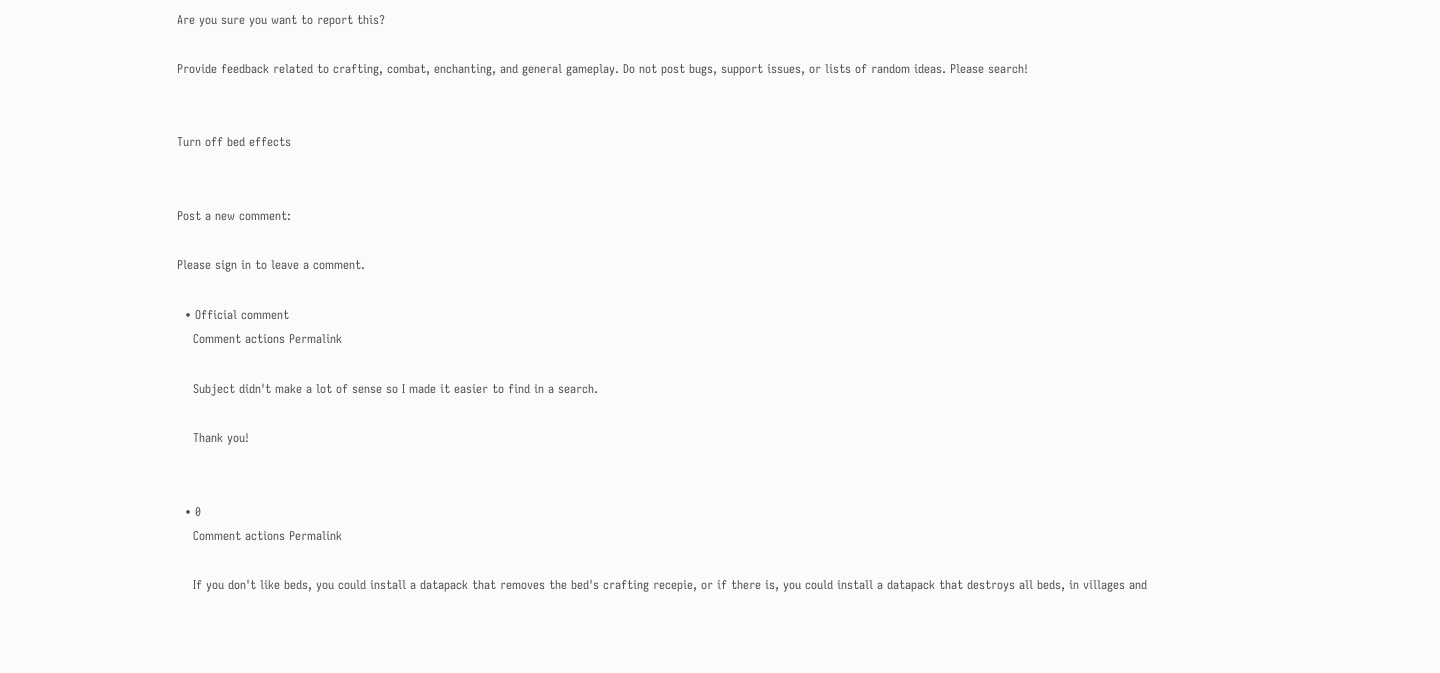Are you sure you want to report this?

Provide feedback related to crafting, combat, enchanting, and general gameplay. Do not post bugs, support issues, or lists of random ideas. Please search!


Turn off bed effects


Post a new comment:

Please sign in to leave a comment.

  • Official comment
    Comment actions Permalink

    Subject didn't make a lot of sense so I made it easier to find in a search.

    Thank you!


  • 0
    Comment actions Permalink

    If you don't like beds, you could install a datapack that removes the bed's crafting recepie, or if there is, you could install a datapack that destroys all beds, in villages and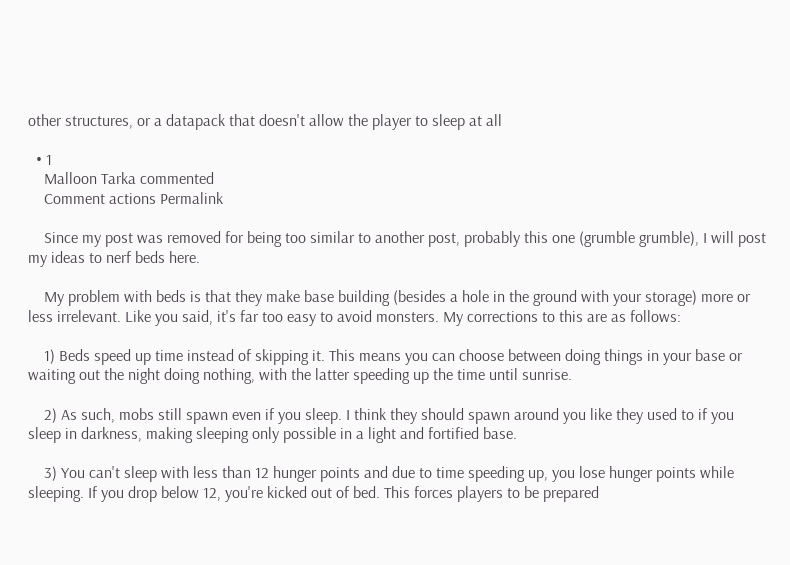other structures, or a datapack that doesn't allow the player to sleep at all

  • 1
    Malloon Tarka commented
    Comment actions Permalink

    Since my post was removed for being too similar to another post, probably this one (grumble grumble), I will post my ideas to nerf beds here.

    My problem with beds is that they make base building (besides a hole in the ground with your storage) more or less irrelevant. Like you said, it's far too easy to avoid monsters. My corrections to this are as follows:

    1) Beds speed up time instead of skipping it. This means you can choose between doing things in your base or waiting out the night doing nothing, with the latter speeding up the time until sunrise.

    2) As such, mobs still spawn even if you sleep. I think they should spawn around you like they used to if you sleep in darkness, making sleeping only possible in a light and fortified base.

    3) You can't sleep with less than 12 hunger points and due to time speeding up, you lose hunger points while sleeping. If you drop below 12, you're kicked out of bed. This forces players to be prepared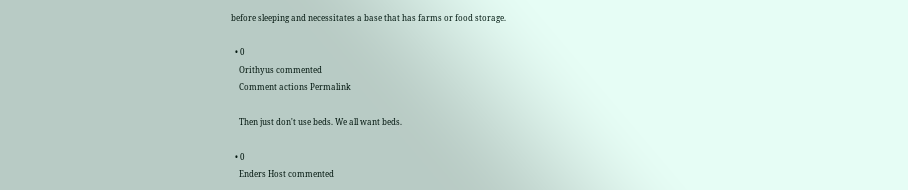before sleeping and necessitates a base that has farms or food storage.

  • 0
    Orithyus commented
    Comment actions Permalink

    Then just don't use beds. We all want beds.

  • 0
    Enders Host commented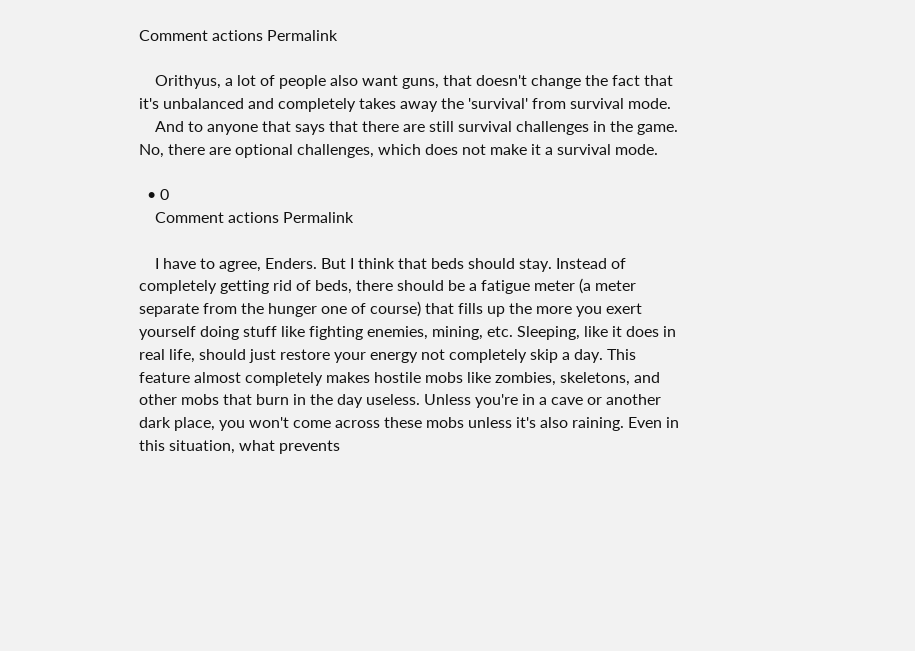Comment actions Permalink

    Orithyus, a lot of people also want guns, that doesn't change the fact that it's unbalanced and completely takes away the 'survival' from survival mode.
    And to anyone that says that there are still survival challenges in the game. No, there are optional challenges, which does not make it a survival mode.

  • 0
    Comment actions Permalink

    I have to agree, Enders. But I think that beds should stay. Instead of completely getting rid of beds, there should be a fatigue meter (a meter separate from the hunger one of course) that fills up the more you exert yourself doing stuff like fighting enemies, mining, etc. Sleeping, like it does in real life, should just restore your energy not completely skip a day. This feature almost completely makes hostile mobs like zombies, skeletons, and other mobs that burn in the day useless. Unless you're in a cave or another dark place, you won't come across these mobs unless it's also raining. Even in this situation, what prevents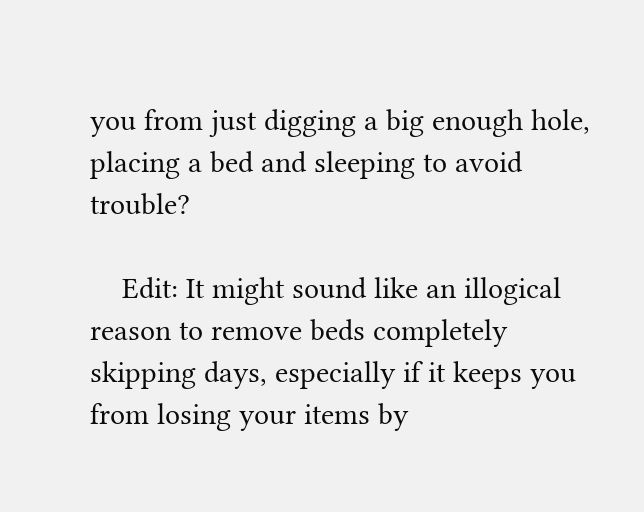you from just digging a big enough hole, placing a bed and sleeping to avoid trouble?

    Edit: It might sound like an illogical reason to remove beds completely skipping days, especially if it keeps you from losing your items by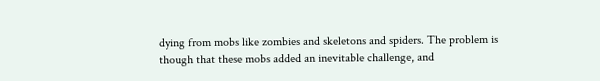dying from mobs like zombies and skeletons and spiders. The problem is though that these mobs added an inevitable challenge, and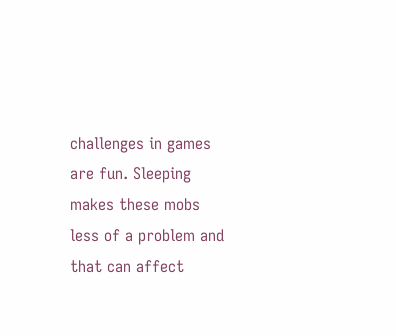challenges in games are fun. Sleeping makes these mobs less of a problem and that can affect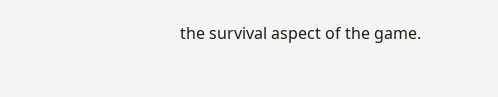the survival aspect of the game.